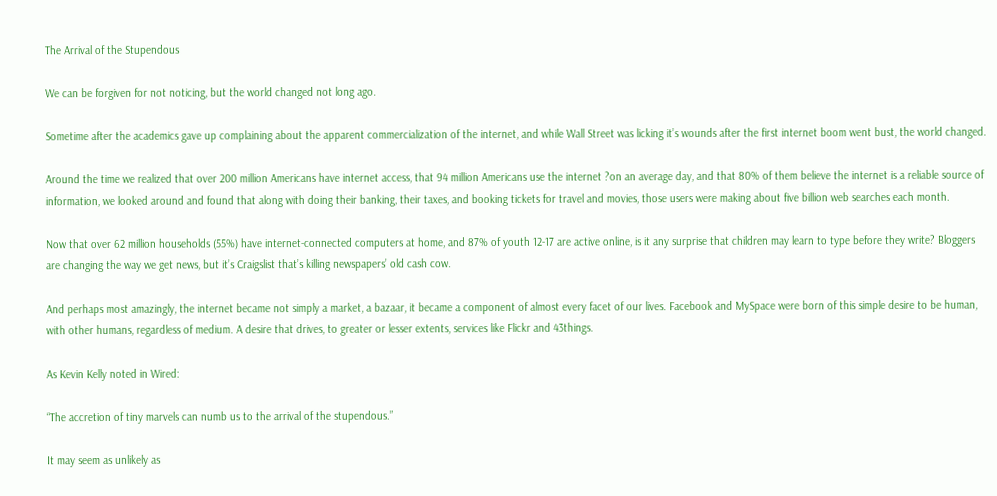The Arrival of the Stupendous

We can be forgiven for not noticing, but the world changed not long ago.

Sometime after the academics gave up complaining about the apparent commercialization of the internet, and while Wall Street was licking it’s wounds after the first internet boom went bust, the world changed.

Around the time we realized that over 200 million Americans have internet access, that 94 million Americans use the internet ?on an average day, and that 80% of them believe the internet is a reliable source of information, we looked around and found that along with doing their banking, their taxes, and booking tickets for travel and movies, those users were making about five billion web searches each month.

Now that over 62 million households (55%) have internet-connected computers at home, and 87% of youth 12-17 are active online, is it any surprise that children may learn to type before they write? Bloggers are changing the way we get news, but it’s Craigslist that’s killing newspapers’ old cash cow.

And perhaps most amazingly, the internet became not simply a market, a bazaar, it became a component of almost every facet of our lives. Facebook and MySpace were born of this simple desire to be human, with other humans, regardless of medium. A desire that drives, to greater or lesser extents, services like Flickr and 43things.

As Kevin Kelly noted in Wired:

“The accretion of tiny marvels can numb us to the arrival of the stupendous.”

It may seem as unlikely as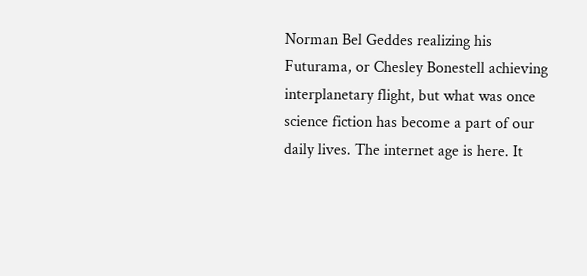Norman Bel Geddes realizing his Futurama, or Chesley Bonestell achieving interplanetary flight, but what was once science fiction has become a part of our daily lives. The internet age is here. It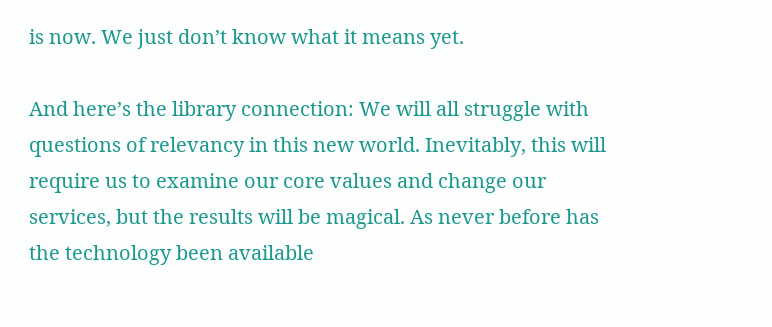is now. We just don’t know what it means yet.

And here’s the library connection: We will all struggle with questions of relevancy in this new world. Inevitably, this will require us to examine our core values and change our services, but the results will be magical. As never before has the technology been available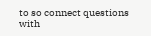to so connect questions with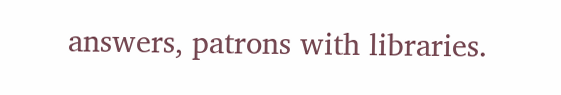answers, patrons with libraries.